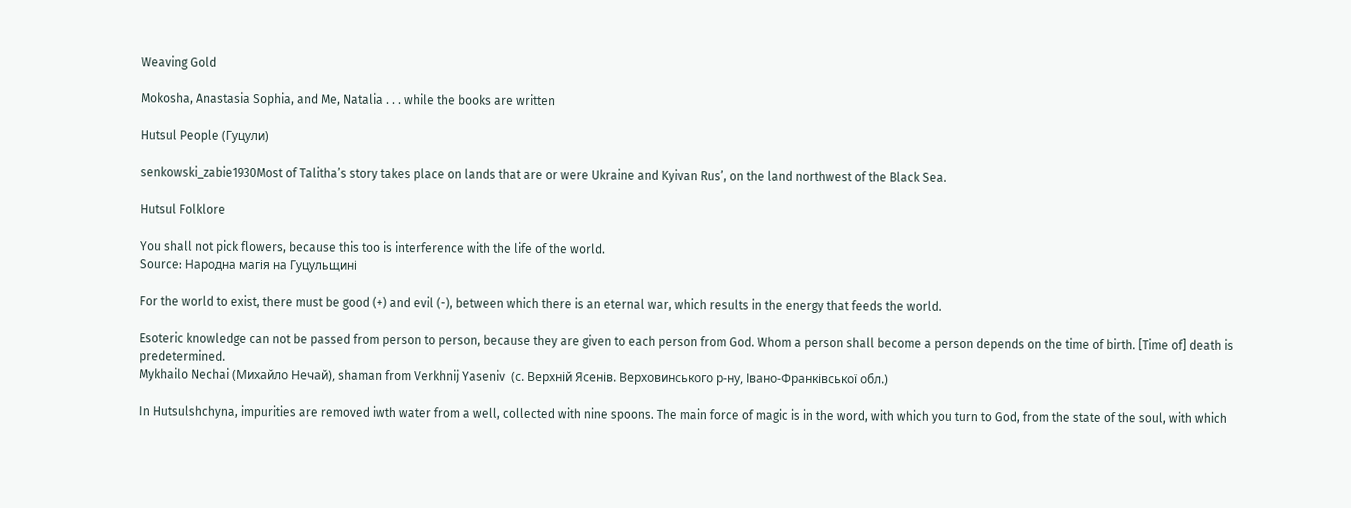Weaving Gold

Mokosha, Anastasia Sophia, and Me, Natalia . . . while the books are written

Hutsul People (Гуцули)

senkowski_zabie1930Most of Talitha’s story takes place on lands that are or were Ukraine and Kyivan Rus’, on the land northwest of the Black Sea.

Hutsul Folklore

You shall not pick flowers, because this too is interference with the life of the world.
Source: Народна магія на Гуцульщині

For the world to exist, there must be good (+) and evil (-), between which there is an eternal war, which results in the energy that feeds the world.

Esoteric knowledge can not be passed from person to person, because they are given to each person from God. Whom a person shall become a person depends on the time of birth. [Time of] death is predetermined.
Mykhailo Nechai (Михайло Нечай), shaman from Verkhnij Yaseniv  (с. Верхній Ясенів. Верховинського р-ну, Івано-Франківської обл.)

In Hutsulshchyna, impurities are removed iwth water from a well, collected with nine spoons. The main force of magic is in the word, with which you turn to God, from the state of the soul, with which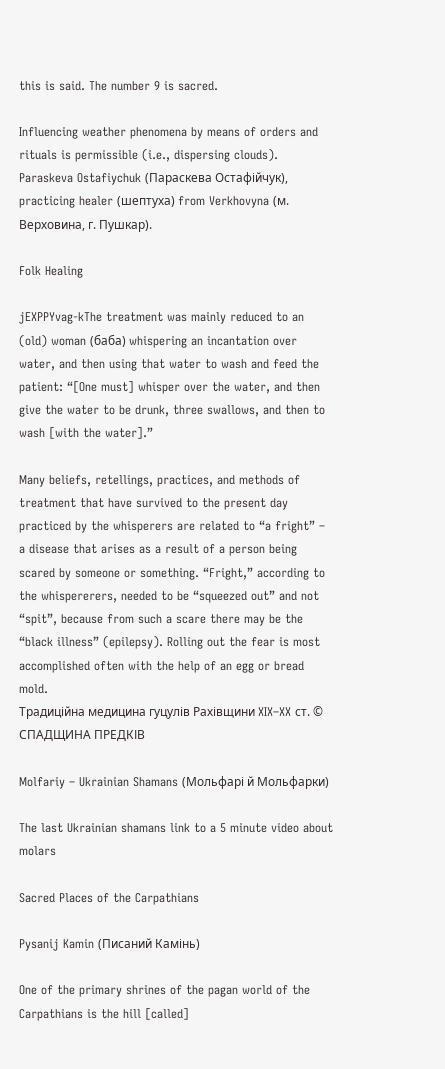this is said. The number 9 is sacred.

Influencing weather phenomena by means of orders and rituals is permissible (i.e., dispersing clouds).
Paraskeva Ostafiychuk (Параскева Остафійчук), practicing healer (шептуха) from Verkhovyna (м. Верховина, г. Пушкар).

Folk Healing

jEXPPYvag-kThe treatment was mainly reduced to an (old) woman (баба) whispering an incantation over water, and then using that water to wash and feed the patient: “[One must] whisper over the water, and then give the water to be drunk, three swallows, and then to wash [with the water].”

Many beliefs, retellings, practices, and methods of treatment that have survived to the present day practiced by the whisperers are related to “a fright” – a disease that arises as a result of a person being scared by someone or something. “Fright,” according to the whispererers, needed to be “squeezed out” and not “spit”, because from such a scare there may be the “black illness” (epilepsy). Rolling out the fear is most accomplished often with the help of an egg or bread mold.
Традиційна медицина гуцулів Рахівщини XIX–XX ст. © СПАДЩИНА ПРЕДКІВ

Molfariy – Ukrainian Shamans (Мольфарі й Мольфарки)

The last Ukrainian shamans link to a 5 minute video about molars

Sacred Places of the Carpathians

Pysanij Kamin (Писаний Камінь)

One of the primary shrines of the pagan world of the Carpathians is the hill [called]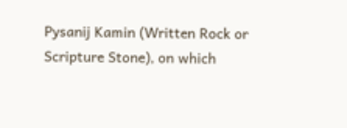Pysanij Kamin (Written Rock or Scripture Stone), on which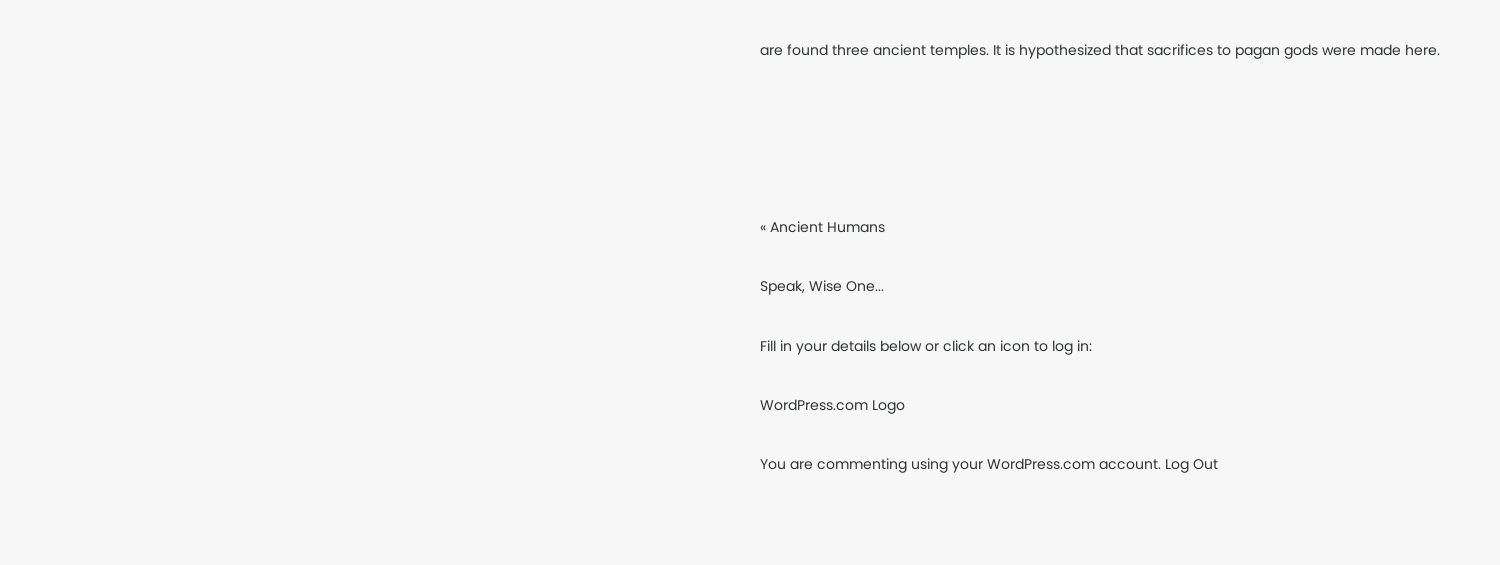are found three ancient temples. It is hypothesized that sacrifices to pagan gods were made here.





« Ancient Humans

Speak, Wise One...

Fill in your details below or click an icon to log in:

WordPress.com Logo

You are commenting using your WordPress.com account. Log Out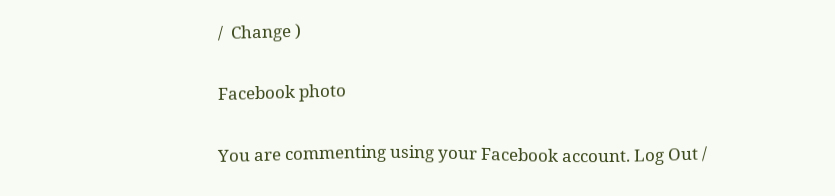/  Change )

Facebook photo

You are commenting using your Facebook account. Log Out /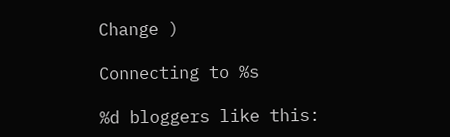Change )

Connecting to %s

%d bloggers like this: